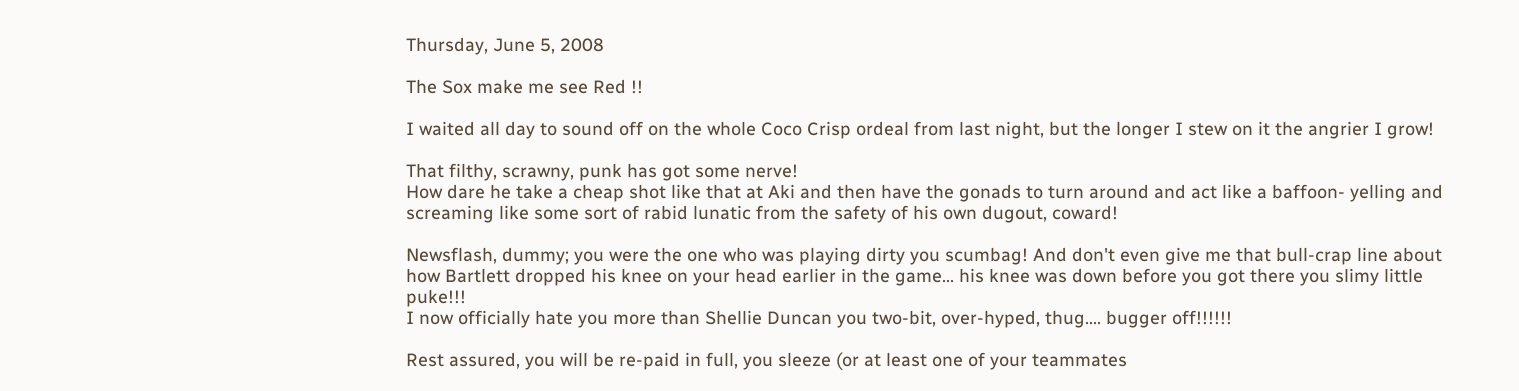Thursday, June 5, 2008

The Sox make me see Red !!

I waited all day to sound off on the whole Coco Crisp ordeal from last night, but the longer I stew on it the angrier I grow!

That filthy, scrawny, punk has got some nerve!
How dare he take a cheap shot like that at Aki and then have the gonads to turn around and act like a baffoon- yelling and screaming like some sort of rabid lunatic from the safety of his own dugout, coward!

Newsflash, dummy; you were the one who was playing dirty you scumbag! And don't even give me that bull-crap line about how Bartlett dropped his knee on your head earlier in the game... his knee was down before you got there you slimy little puke!!!
I now officially hate you more than Shellie Duncan you two-bit, over-hyped, thug.... bugger off!!!!!!

Rest assured, you will be re-paid in full, you sleeze (or at least one of your teammates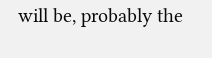will be, probably the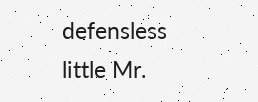defensless little Mr.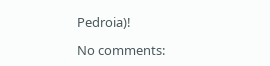Pedroia)!

No comments: